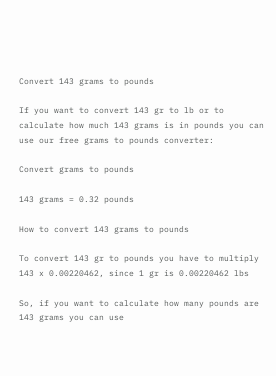Convert 143 grams to pounds

If you want to convert 143 gr to lb or to calculate how much 143 grams is in pounds you can use our free grams to pounds converter:

Convert grams to pounds

143 grams = 0.32 pounds

How to convert 143 grams to pounds

To convert 143 gr to pounds you have to multiply 143 x 0.00220462, since 1 gr is 0.00220462 lbs

So, if you want to calculate how many pounds are 143 grams you can use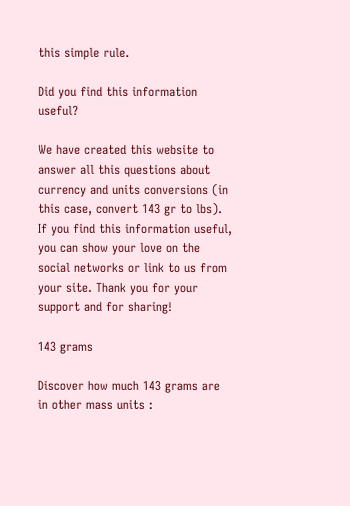this simple rule.

Did you find this information useful?

We have created this website to answer all this questions about currency and units conversions (in this case, convert 143 gr to lbs). If you find this information useful, you can show your love on the social networks or link to us from your site. Thank you for your support and for sharing!

143 grams

Discover how much 143 grams are in other mass units :